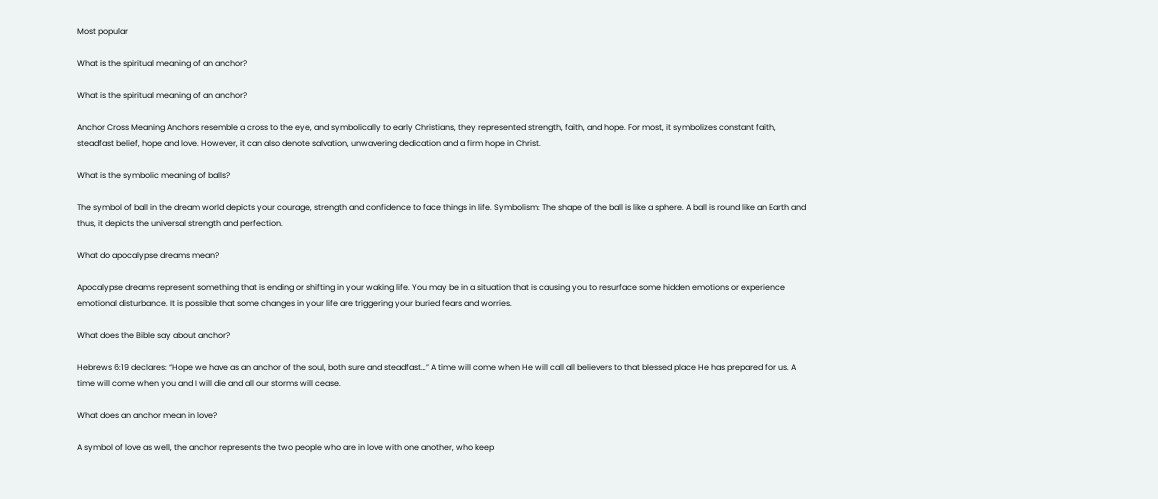Most popular

What is the spiritual meaning of an anchor?

What is the spiritual meaning of an anchor?

Anchor Cross Meaning Anchors resemble a cross to the eye, and symbolically to early Christians, they represented strength, faith, and hope. For most, it symbolizes constant faith, steadfast belief, hope and love. However, it can also denote salvation, unwavering dedication and a firm hope in Christ.

What is the symbolic meaning of balls?

The symbol of ball in the dream world depicts your courage, strength and confidence to face things in life. Symbolism: The shape of the ball is like a sphere. A ball is round like an Earth and thus, it depicts the universal strength and perfection.

What do apocalypse dreams mean?

Apocalypse dreams represent something that is ending or shifting in your waking life. You may be in a situation that is causing you to resurface some hidden emotions or experience emotional disturbance. It is possible that some changes in your life are triggering your buried fears and worries.

What does the Bible say about anchor?

Hebrews 6:19 declares: “Hope we have as an anchor of the soul, both sure and steadfast…” A time will come when He will call all believers to that blessed place He has prepared for us. A time will come when you and I will die and all our storms will cease.

What does an anchor mean in love?

A symbol of love as well, the anchor represents the two people who are in love with one another, who keep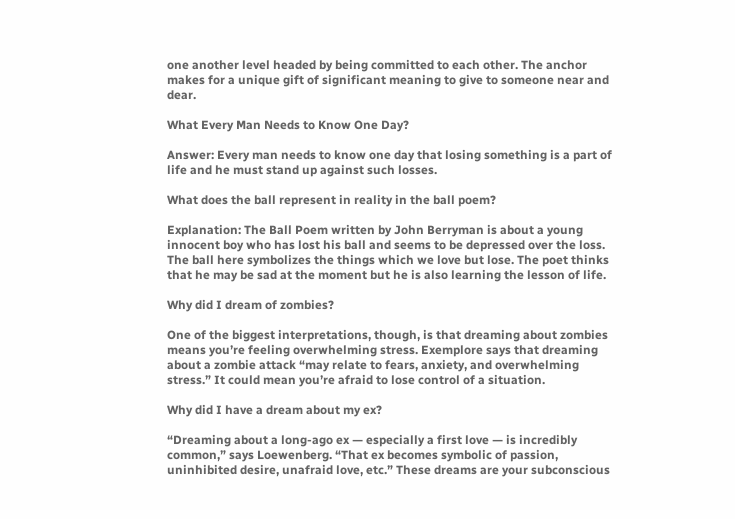one another level headed by being committed to each other. The anchor makes for a unique gift of significant meaning to give to someone near and dear.

What Every Man Needs to Know One Day?

Answer: Every man needs to know one day that losing something is a part of life and he must stand up against such losses.

What does the ball represent in reality in the ball poem?

Explanation: The Ball Poem written by John Berryman is about a young innocent boy who has lost his ball and seems to be depressed over the loss. The ball here symbolizes the things which we love but lose. The poet thinks that he may be sad at the moment but he is also learning the lesson of life.

Why did I dream of zombies?

One of the biggest interpretations, though, is that dreaming about zombies means you’re feeling overwhelming stress. Exemplore says that dreaming about a zombie attack “may relate to fears, anxiety, and overwhelming stress.” It could mean you’re afraid to lose control of a situation.

Why did I have a dream about my ex?

“Dreaming about a long-ago ex — especially a first love — is incredibly common,” says Loewenberg. “That ex becomes symbolic of passion, uninhibited desire, unafraid love, etc.” These dreams are your subconscious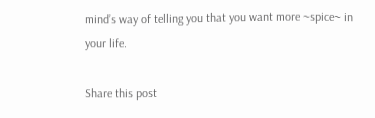mind’s way of telling you that you want more ~spice~ in your life.

Share this post